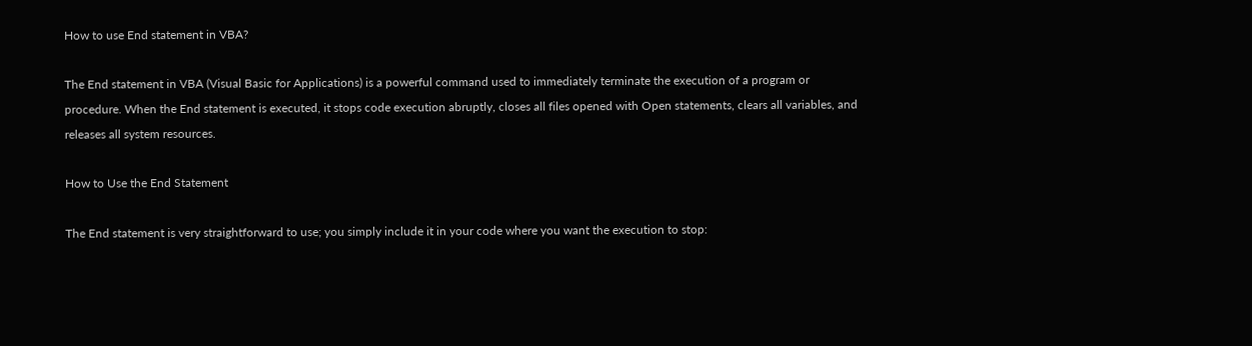How to use End statement in VBA?

The End statement in VBA (Visual Basic for Applications) is a powerful command used to immediately terminate the execution of a program or procedure. When the End statement is executed, it stops code execution abruptly, closes all files opened with Open statements, clears all variables, and releases all system resources.

How to Use the End Statement

The End statement is very straightforward to use; you simply include it in your code where you want the execution to stop: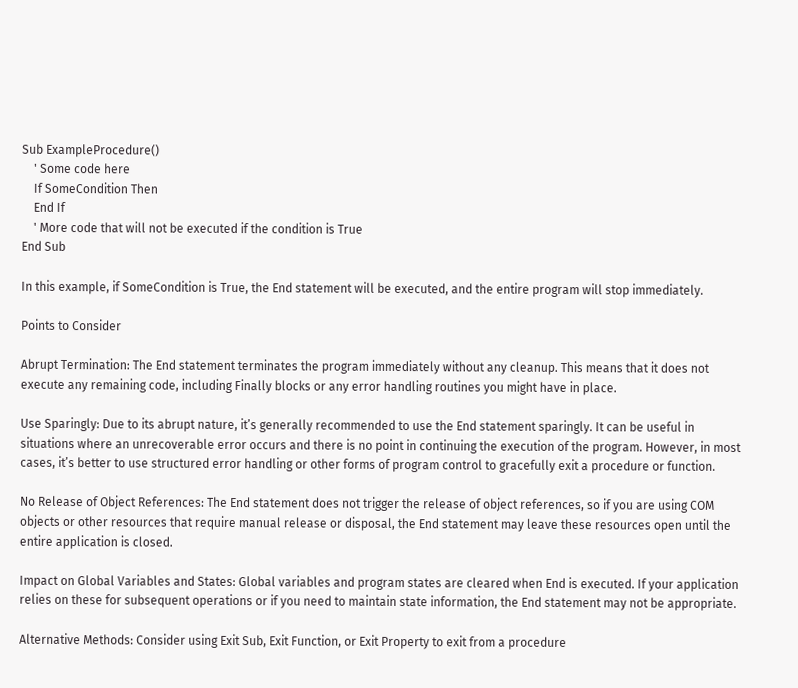Sub ExampleProcedure()
    ' Some code here
    If SomeCondition Then
    End If
    ' More code that will not be executed if the condition is True
End Sub

In this example, if SomeCondition is True, the End statement will be executed, and the entire program will stop immediately.

Points to Consider

Abrupt Termination: The End statement terminates the program immediately without any cleanup. This means that it does not execute any remaining code, including Finally blocks or any error handling routines you might have in place.

Use Sparingly: Due to its abrupt nature, it’s generally recommended to use the End statement sparingly. It can be useful in situations where an unrecoverable error occurs and there is no point in continuing the execution of the program. However, in most cases, it’s better to use structured error handling or other forms of program control to gracefully exit a procedure or function.

No Release of Object References: The End statement does not trigger the release of object references, so if you are using COM objects or other resources that require manual release or disposal, the End statement may leave these resources open until the entire application is closed.

Impact on Global Variables and States: Global variables and program states are cleared when End is executed. If your application relies on these for subsequent operations or if you need to maintain state information, the End statement may not be appropriate.

Alternative Methods: Consider using Exit Sub, Exit Function, or Exit Property to exit from a procedure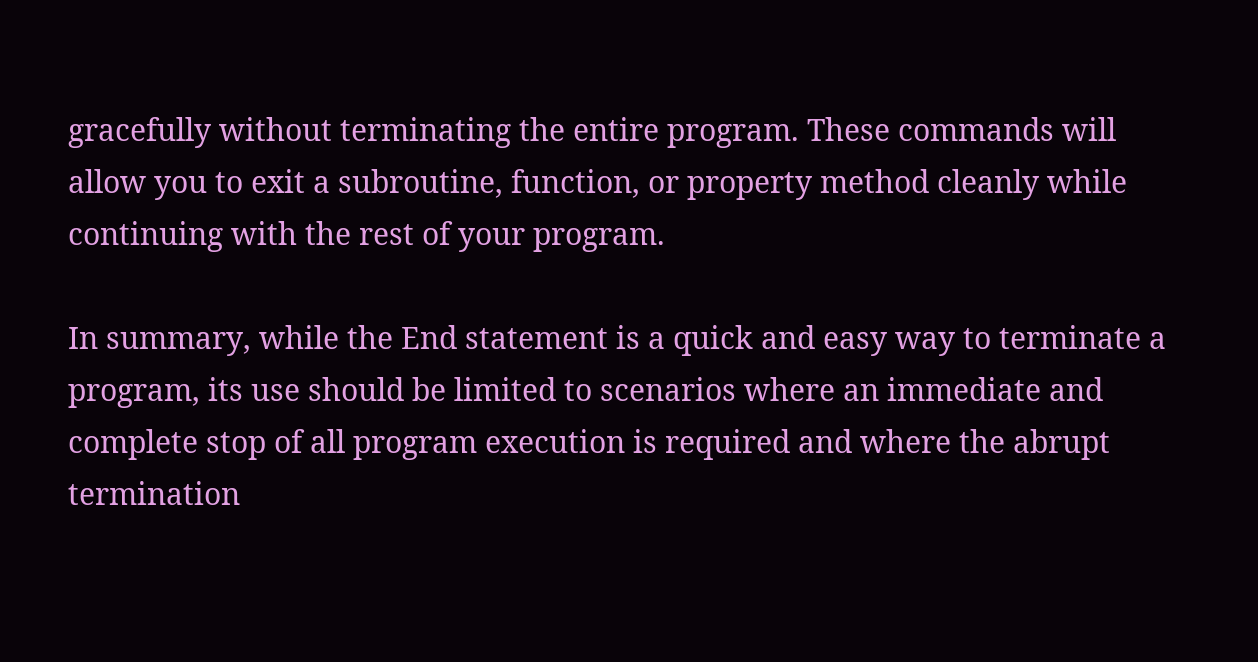gracefully without terminating the entire program. These commands will allow you to exit a subroutine, function, or property method cleanly while continuing with the rest of your program.

In summary, while the End statement is a quick and easy way to terminate a program, its use should be limited to scenarios where an immediate and complete stop of all program execution is required and where the abrupt termination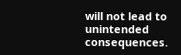will not lead to unintended consequences.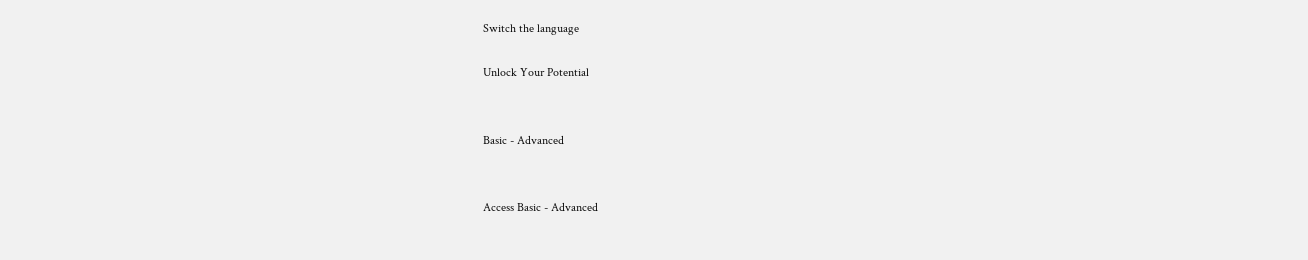Switch the language

Unlock Your Potential


Basic - Advanced


Access Basic - Advanced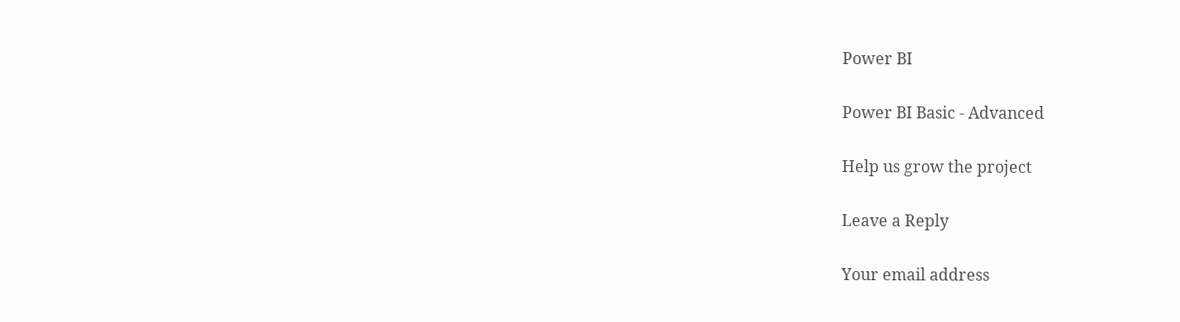Power BI

Power BI Basic - Advanced

Help us grow the project

Leave a Reply

Your email address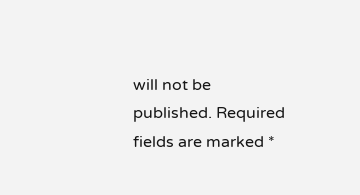will not be published. Required fields are marked *